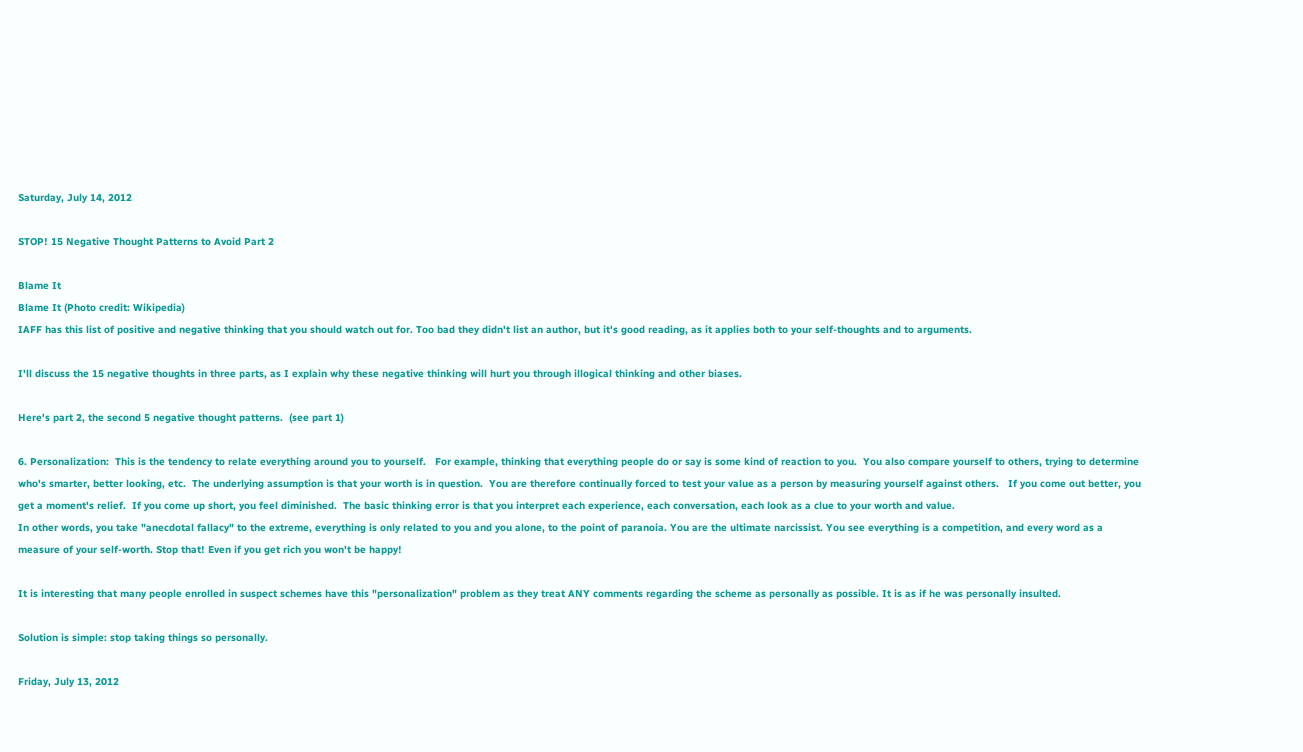Saturday, July 14, 2012

STOP! 15 Negative Thought Patterns to Avoid Part 2

Blame It
Blame It (Photo credit: Wikipedia)
IAFF has this list of positive and negative thinking that you should watch out for. Too bad they didn't list an author, but it's good reading, as it applies both to your self-thoughts and to arguments.

I'll discuss the 15 negative thoughts in three parts, as I explain why these negative thinking will hurt you through illogical thinking and other biases.

Here's part 2, the second 5 negative thought patterns.  (see part 1)

6. Personalization:  This is the tendency to relate everything around you to yourself.   For example, thinking that everything people do or say is some kind of reaction to you.  You also compare yourself to others, trying to determine who's smarter, better looking, etc.  The underlying assumption is that your worth is in question.  You are therefore continually forced to test your value as a person by measuring yourself against others.   If you come out better, you get a moment's relief.  If you come up short, you feel diminished.  The basic thinking error is that you interpret each experience, each conversation, each look as a clue to your worth and value.
In other words, you take "anecdotal fallacy" to the extreme, everything is only related to you and you alone, to the point of paranoia. You are the ultimate narcissist. You see everything is a competition, and every word as a measure of your self-worth. Stop that! Even if you get rich you won't be happy!

It is interesting that many people enrolled in suspect schemes have this "personalization" problem as they treat ANY comments regarding the scheme as personally as possible. It is as if he was personally insulted.

Solution is simple: stop taking things so personally.

Friday, July 13, 2012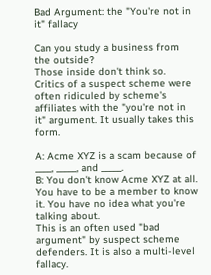Bad Argument: the "You're not in it" fallacy

Can you study a business from the outside?
Those inside don't think so.
Critics of a suspect scheme were often ridiculed by scheme's affiliates with the "you're not in it" argument. It usually takes this form.

A: Acme XYZ is a scam because of ____, _____, and _____.
B: You don't know Acme XYZ at all. You have to be a member to know it. You have no idea what you're talking about.
This is an often used "bad argument" by suspect scheme defenders. It is also a multi-level fallacy.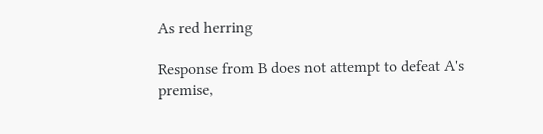As red herring

Response from B does not attempt to defeat A's premise,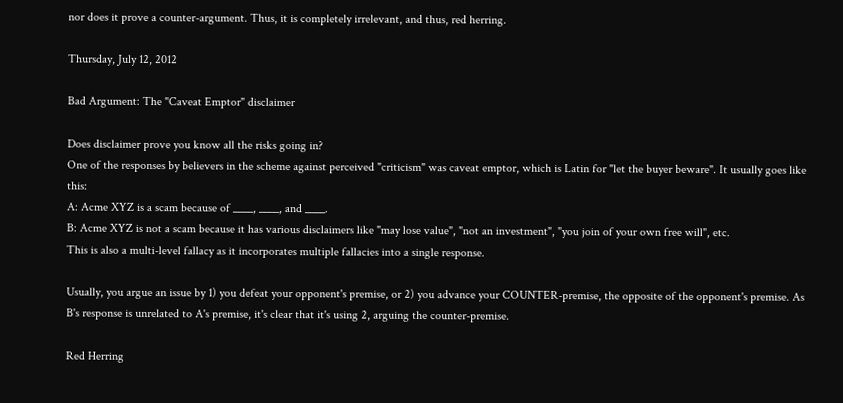nor does it prove a counter-argument. Thus, it is completely irrelevant, and thus, red herring.

Thursday, July 12, 2012

Bad Argument: The "Caveat Emptor" disclaimer

Does disclaimer prove you know all the risks going in?
One of the responses by believers in the scheme against perceived "criticism" was caveat emptor, which is Latin for "let the buyer beware". It usually goes like this:
A: Acme XYZ is a scam because of ____, ____, and ____.
B: Acme XYZ is not a scam because it has various disclaimers like "may lose value", "not an investment", "you join of your own free will", etc.
This is also a multi-level fallacy as it incorporates multiple fallacies into a single response.

Usually, you argue an issue by 1) you defeat your opponent's premise, or 2) you advance your COUNTER-premise, the opposite of the opponent's premise. As B's response is unrelated to A's premise, it's clear that it's using 2, arguing the counter-premise.

Red Herring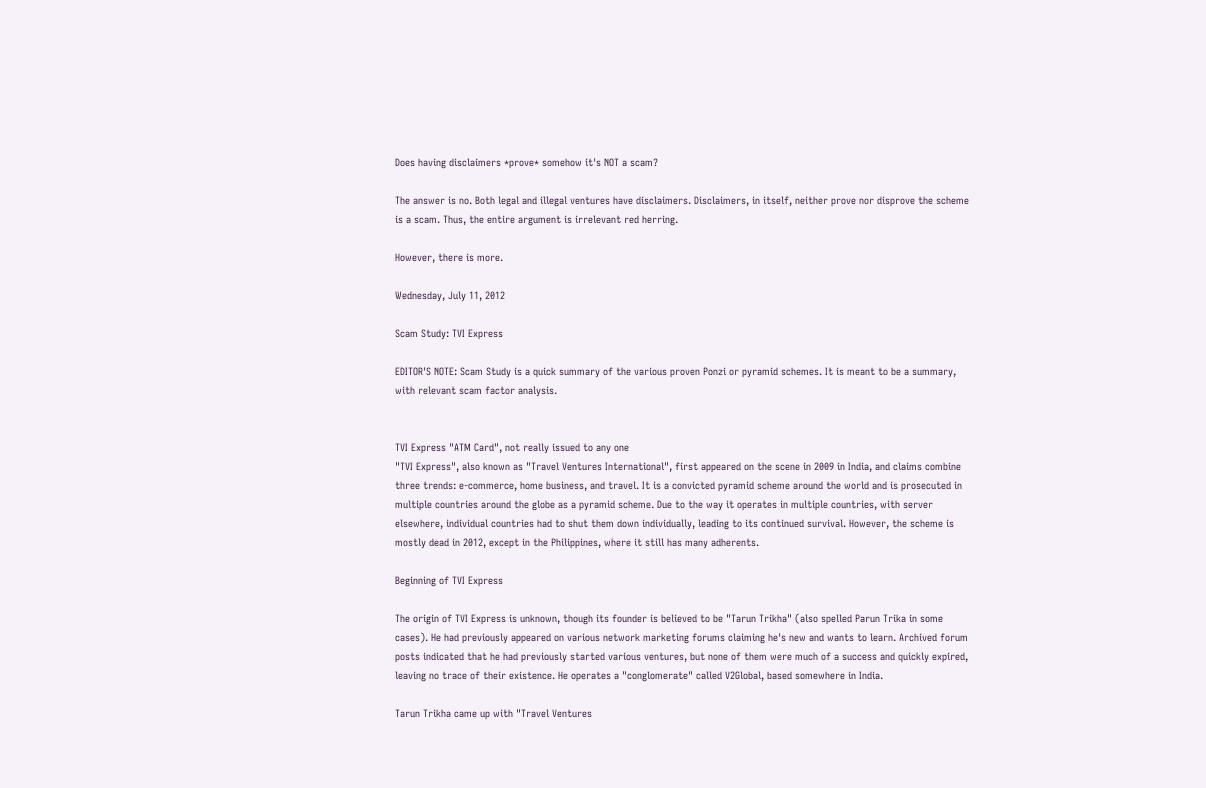Does having disclaimers *prove* somehow it's NOT a scam?

The answer is no. Both legal and illegal ventures have disclaimers. Disclaimers, in itself, neither prove nor disprove the scheme is a scam. Thus, the entire argument is irrelevant red herring.

However, there is more.

Wednesday, July 11, 2012

Scam Study: TVI Express

EDITOR'S NOTE: Scam Study is a quick summary of the various proven Ponzi or pyramid schemes. It is meant to be a summary, with relevant scam factor analysis.


TVI Express "ATM Card", not really issued to any one
"TVI Express", also known as "Travel Ventures International", first appeared on the scene in 2009 in India, and claims combine three trends: e-commerce, home business, and travel. It is a convicted pyramid scheme around the world and is prosecuted in multiple countries around the globe as a pyramid scheme. Due to the way it operates in multiple countries, with server elsewhere, individual countries had to shut them down individually, leading to its continued survival. However, the scheme is mostly dead in 2012, except in the Philippines, where it still has many adherents.

Beginning of TVI Express

The origin of TVI Express is unknown, though its founder is believed to be "Tarun Trikha" (also spelled Parun Trika in some cases). He had previously appeared on various network marketing forums claiming he's new and wants to learn. Archived forum posts indicated that he had previously started various ventures, but none of them were much of a success and quickly expired, leaving no trace of their existence. He operates a "conglomerate" called V2Global, based somewhere in India.

Tarun Trikha came up with "Travel Ventures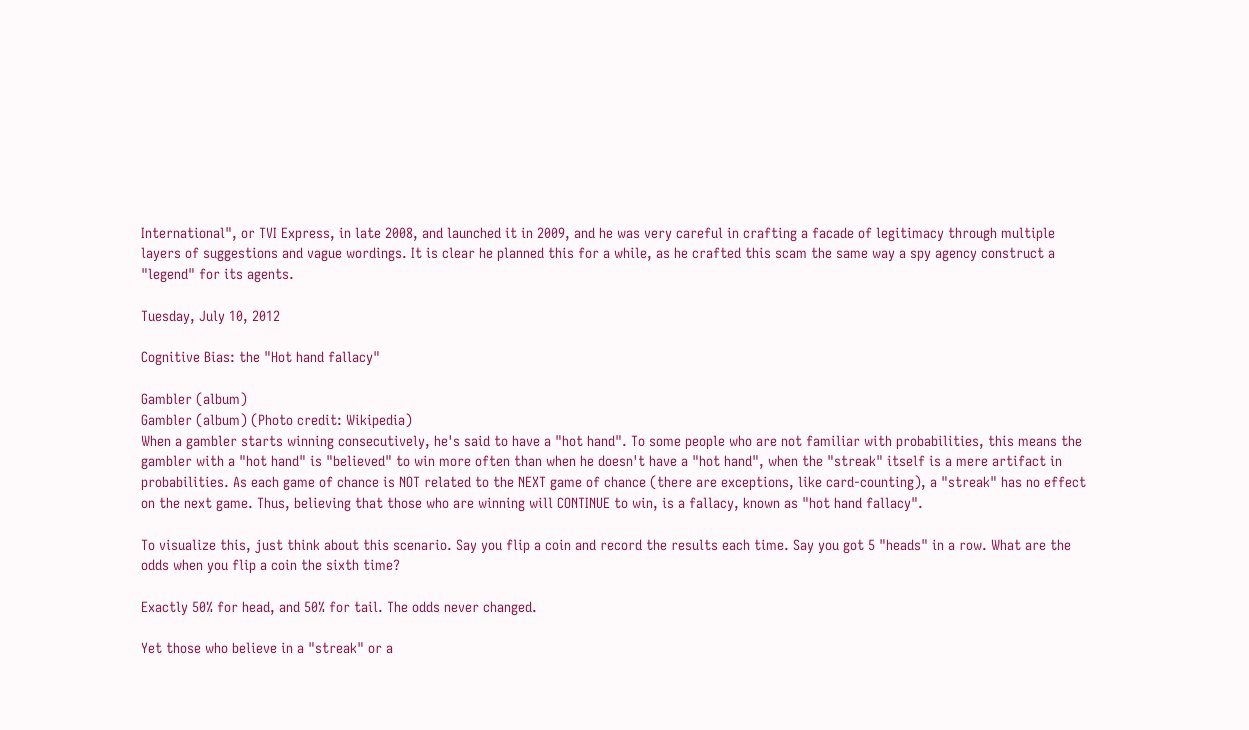International", or TVI Express, in late 2008, and launched it in 2009, and he was very careful in crafting a facade of legitimacy through multiple layers of suggestions and vague wordings. It is clear he planned this for a while, as he crafted this scam the same way a spy agency construct a "legend" for its agents.

Tuesday, July 10, 2012

Cognitive Bias: the "Hot hand fallacy"

Gambler (album)
Gambler (album) (Photo credit: Wikipedia)
When a gambler starts winning consecutively, he's said to have a "hot hand". To some people who are not familiar with probabilities, this means the gambler with a "hot hand" is "believed" to win more often than when he doesn't have a "hot hand", when the "streak" itself is a mere artifact in probabilities. As each game of chance is NOT related to the NEXT game of chance (there are exceptions, like card-counting), a "streak" has no effect on the next game. Thus, believing that those who are winning will CONTINUE to win, is a fallacy, known as "hot hand fallacy".

To visualize this, just think about this scenario. Say you flip a coin and record the results each time. Say you got 5 "heads" in a row. What are the odds when you flip a coin the sixth time?

Exactly 50% for head, and 50% for tail. The odds never changed.

Yet those who believe in a "streak" or a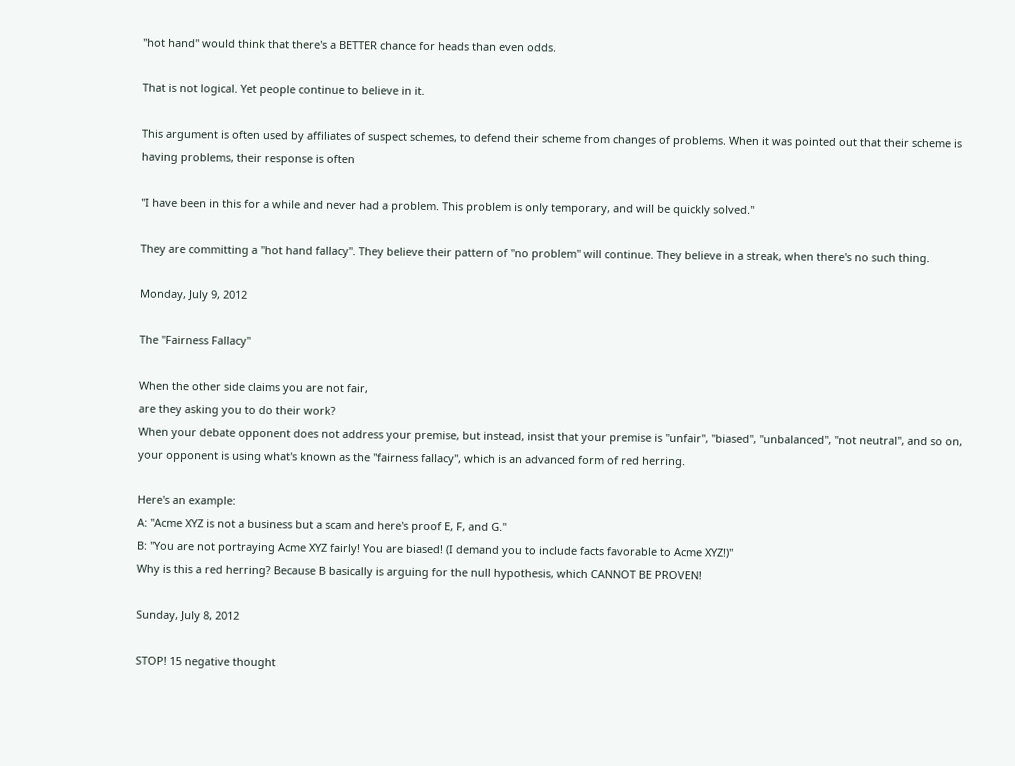"hot hand" would think that there's a BETTER chance for heads than even odds.

That is not logical. Yet people continue to believe in it.

This argument is often used by affiliates of suspect schemes, to defend their scheme from changes of problems. When it was pointed out that their scheme is having problems, their response is often

"I have been in this for a while and never had a problem. This problem is only temporary, and will be quickly solved."

They are committing a "hot hand fallacy". They believe their pattern of "no problem" will continue. They believe in a streak, when there's no such thing.

Monday, July 9, 2012

The "Fairness Fallacy"

When the other side claims you are not fair,
are they asking you to do their work?
When your debate opponent does not address your premise, but instead, insist that your premise is "unfair", "biased", "unbalanced", "not neutral", and so on, your opponent is using what's known as the "fairness fallacy", which is an advanced form of red herring.

Here's an example:
A: "Acme XYZ is not a business but a scam and here's proof E, F, and G."
B: "You are not portraying Acme XYZ fairly! You are biased! (I demand you to include facts favorable to Acme XYZ!)"
Why is this a red herring? Because B basically is arguing for the null hypothesis, which CANNOT BE PROVEN!

Sunday, July 8, 2012

STOP! 15 negative thought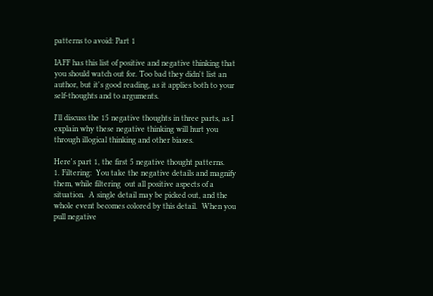patterns to avoid: Part 1

IAFF has this list of positive and negative thinking that you should watch out for. Too bad they didn't list an author, but it's good reading, as it applies both to your self-thoughts and to arguments.

I'll discuss the 15 negative thoughts in three parts, as I explain why these negative thinking will hurt you through illogical thinking and other biases.

Here's part 1, the first 5 negative thought patterns.
1. Filtering:  You take the negative details and magnify them, while filtering  out all positive aspects of a situation.  A single detail may be picked out, and the whole event becomes colored by this detail.  When you pull negative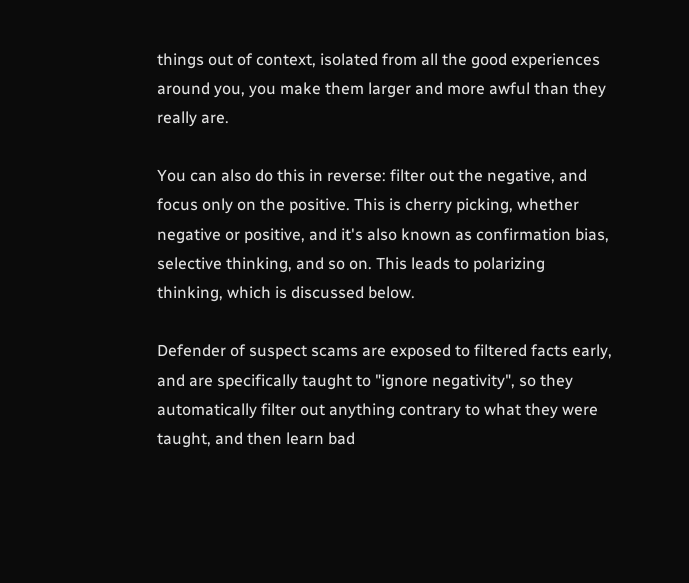things out of context, isolated from all the good experiences around you, you make them larger and more awful than they really are.

You can also do this in reverse: filter out the negative, and focus only on the positive. This is cherry picking, whether negative or positive, and it's also known as confirmation bias, selective thinking, and so on. This leads to polarizing thinking, which is discussed below.

Defender of suspect scams are exposed to filtered facts early, and are specifically taught to "ignore negativity", so they automatically filter out anything contrary to what they were taught, and then learn bad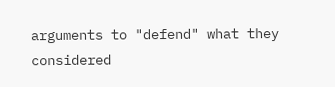arguments to "defend" what they considered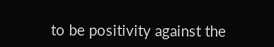to be positivity against the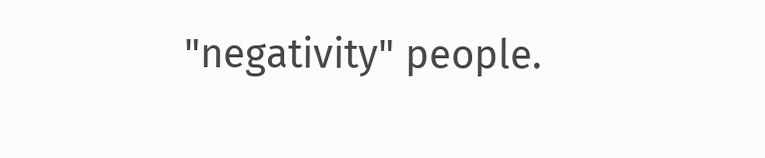"negativity" people.